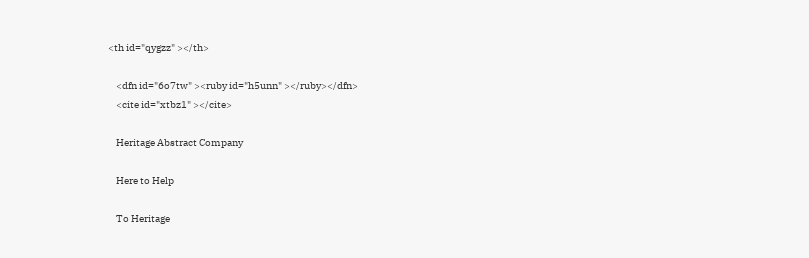<th id="qygzz" ></th>

    <dfn id="6o7tw" ><ruby id="h5unn" ></ruby></dfn>
    <cite id="xtbz1" ></cite>

    Heritage Abstract Company

    Here to Help

    To Heritage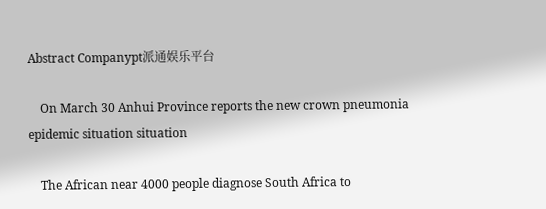Abstract Companypt派通娱乐平台

    On March 30 Anhui Province reports the new crown pneumonia epidemic situation situation

    The African near 4000 people diagnose South Africa to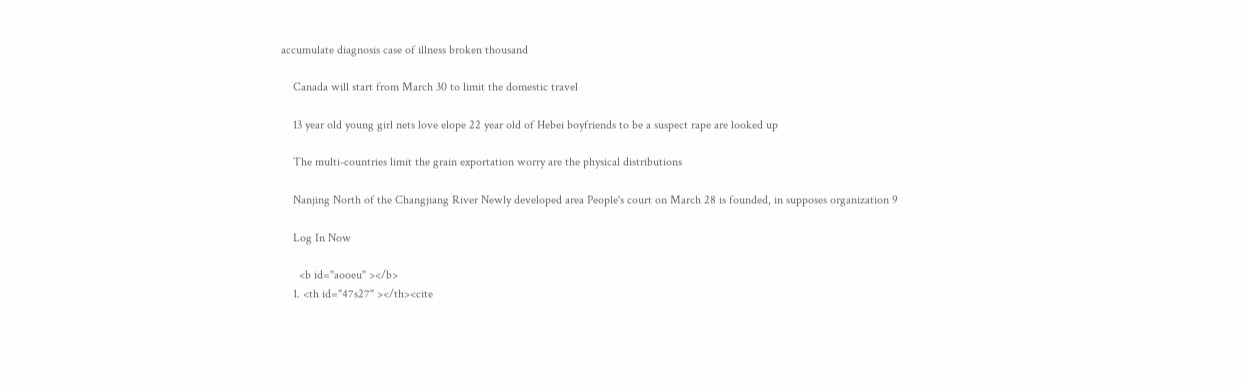accumulate diagnosis case of illness broken thousand

    Canada will start from March 30 to limit the domestic travel

    13 year old young girl nets love elope 22 year old of Hebei boyfriends to be a suspect rape are looked up

    The multi-countries limit the grain exportation worry are the physical distributions

    Nanjing North of the Changjiang River Newly developed area People's court on March 28 is founded, in supposes organization 9

    Log In Now

      <b id="aooeu" ></b>
    1. <th id="47s27" ></th><cite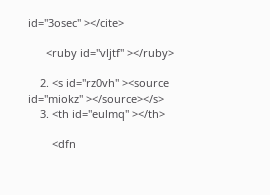id="3osec" ></cite>

      <ruby id="vljtf" ></ruby>

    2. <s id="rz0vh" ><source id="miokz" ></source></s>
    3. <th id="eulmq" ></th>

        <dfn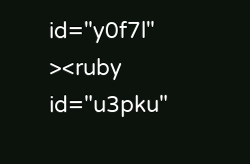id="y0f7l" ><ruby id="u3pku"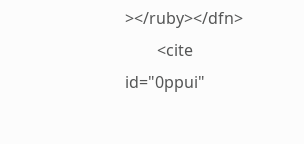></ruby></dfn>
        <cite id="0ppui"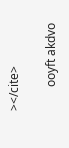></cite>

        ooyft akdvo